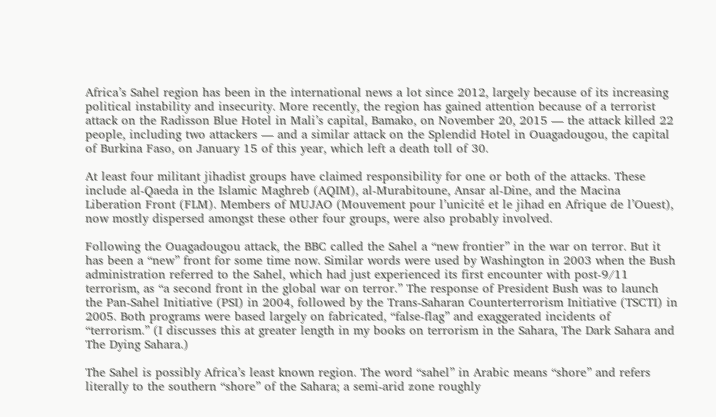Africa’s Sahel region has been in the international news a lot since 2012, largely because of its increasing political instability and insecurity. More recently, the region has gained attention because of a terrorist attack on the Radisson Blue Hotel in Mali’s capital, Bamako, on November 20, 2015 — the attack killed 22 people, including two attackers — and a similar attack on the Splendid Hotel in Ouagadougou, the capital of Burkina Faso, on January 15 of this year, which left a death toll of 30.

At least four militant jihadist groups have claimed responsibility for one or both of the attacks. These include al-Qaeda in the Islamic Maghreb (AQIM), al-Murabitoune, Ansar al-Dine, and the Macina Liberation Front (FLM). Members of MUJAO (Mouvement pour l’unicité et le jihad en Afrique de l’Ouest), now mostly dispersed amongst these other four groups, were also probably involved.

Following the Ouagadougou attack, the BBC called the Sahel a “new frontier” in the war on terror. But it has been a “new” front for some time now. Similar words were used by Washington in 2003 when the Bush administration referred to the Sahel, which had just experienced its first encounter with post-9/11 terrorism, as “a second front in the global war on terror.” The response of President Bush was to launch the Pan-Sahel Initiative (PSI) in 2004, followed by the Trans-Saharan Counterterrorism Initiative (TSCTI) in 2005. Both programs were based largely on fabricated, “false-flag” and exaggerated incidents of “terrorism.” (I discusses this at greater length in my books on terrorism in the Sahara, The Dark Sahara and The Dying Sahara.)

The Sahel is possibly Africa’s least known region. The word “sahel” in Arabic means “shore” and refers literally to the southern “shore” of the Sahara; a semi-arid zone roughly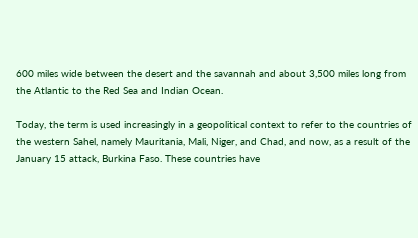600 miles wide between the desert and the savannah and about 3,500 miles long from the Atlantic to the Red Sea and Indian Ocean.

Today, the term is used increasingly in a geopolitical context to refer to the countries of the western Sahel, namely Mauritania, Mali, Niger, and Chad, and now, as a result of the January 15 attack, Burkina Faso. These countries have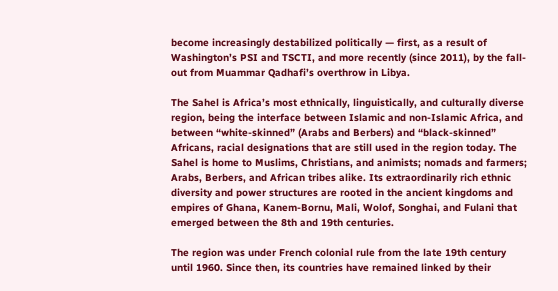become increasingly destabilized politically — first, as a result of Washington’s PSI and TSCTI, and more recently (since 2011), by the fall-out from Muammar Qadhafi’s overthrow in Libya.

The Sahel is Africa’s most ethnically, linguistically, and culturally diverse region, being the interface between Islamic and non-Islamic Africa, and between “white-skinned” (Arabs and Berbers) and “black-skinned” Africans, racial designations that are still used in the region today. The Sahel is home to Muslims, Christians, and animists; nomads and farmers; Arabs, Berbers, and African tribes alike. Its extraordinarily rich ethnic diversity and power structures are rooted in the ancient kingdoms and empires of Ghana, Kanem-Bornu, Mali, Wolof, Songhai, and Fulani that emerged between the 8th and 19th centuries.

The region was under French colonial rule from the late 19th century until 1960. Since then, its countries have remained linked by their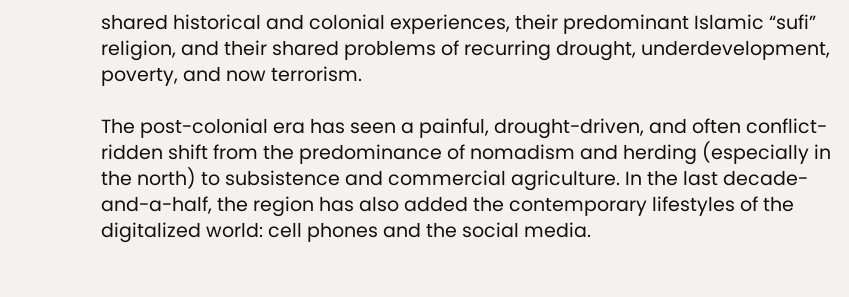shared historical and colonial experiences, their predominant Islamic “sufi” religion, and their shared problems of recurring drought, underdevelopment, poverty, and now terrorism.

The post-colonial era has seen a painful, drought-driven, and often conflict-ridden shift from the predominance of nomadism and herding (especially in the north) to subsistence and commercial agriculture. In the last decade-and-a-half, the region has also added the contemporary lifestyles of the digitalized world: cell phones and the social media.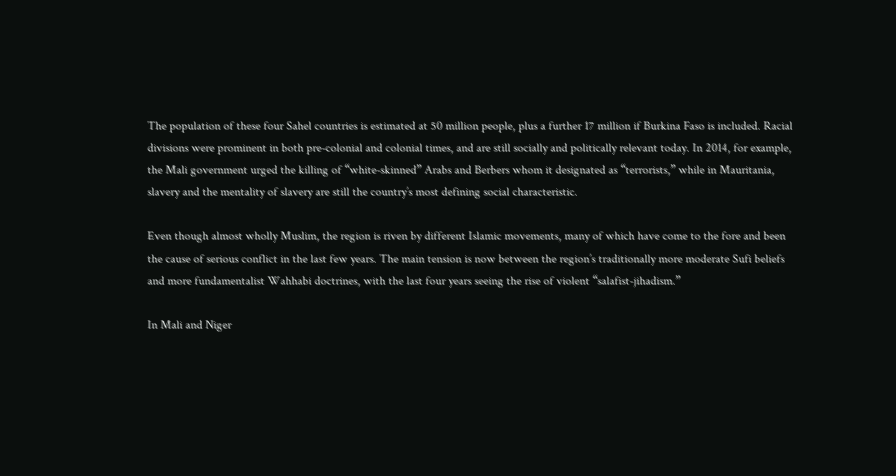The population of these four Sahel countries is estimated at 50 million people, plus a further 17 million if Burkina Faso is included. Racial divisions were prominent in both pre-colonial and colonial times, and are still socially and politically relevant today. In 2014, for example, the Mali government urged the killing of “white-skinned” Arabs and Berbers whom it designated as “terrorists,” while in Mauritania, slavery and the mentality of slavery are still the country’s most defining social characteristic.

Even though almost wholly Muslim, the region is riven by different Islamic movements, many of which have come to the fore and been the cause of serious conflict in the last few years. The main tension is now between the region’s traditionally more moderate Sufi beliefs and more fundamentalist Wahhabi doctrines, with the last four years seeing the rise of violent “salafist-jihadism.”

In Mali and Niger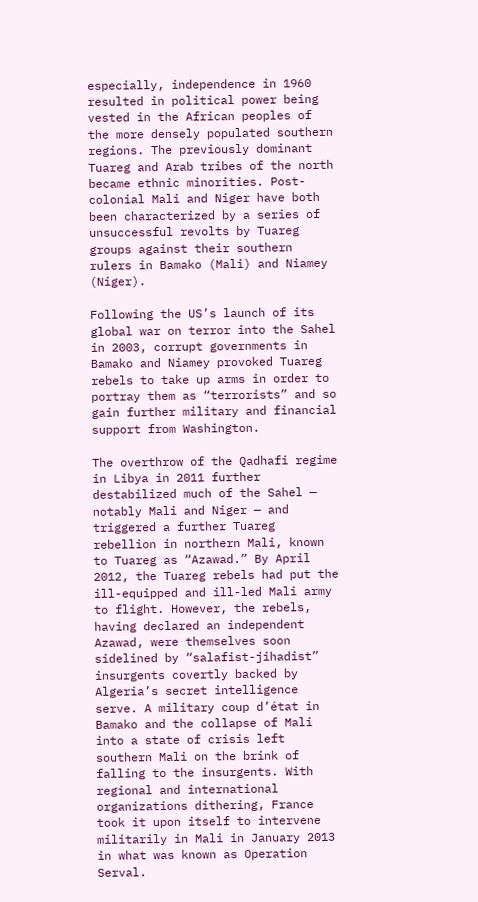especially, independence in 1960 resulted in political power being vested in the African peoples of the more densely populated southern regions. The previously dominant Tuareg and Arab tribes of the north became ethnic minorities. Post-colonial Mali and Niger have both been characterized by a series of unsuccessful revolts by Tuareg groups against their southern rulers in Bamako (Mali) and Niamey (Niger).

Following the US’s launch of its global war on terror into the Sahel in 2003, corrupt governments in Bamako and Niamey provoked Tuareg rebels to take up arms in order to portray them as “terrorists” and so gain further military and financial support from Washington.

The overthrow of the Qadhafi regime in Libya in 2011 further destabilized much of the Sahel — notably Mali and Niger — and triggered a further Tuareg rebellion in northern Mali, known to Tuareg as “Azawad.” By April 2012, the Tuareg rebels had put the ill-equipped and ill-led Mali army to flight. However, the rebels, having declared an independent Azawad, were themselves soon sidelined by “salafist-jihadist” insurgents covertly backed by Algeria’s secret intelligence serve. A military coup d’état in Bamako and the collapse of Mali into a state of crisis left southern Mali on the brink of falling to the insurgents. With regional and international organizations dithering, France took it upon itself to intervene militarily in Mali in January 2013 in what was known as Operation Serval.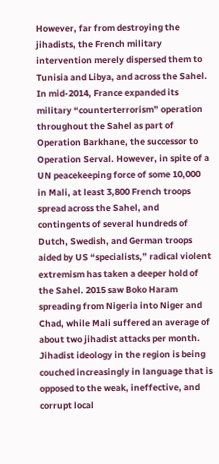However, far from destroying the jihadists, the French military intervention merely dispersed them to Tunisia and Libya, and across the Sahel. In mid-2014, France expanded its military “counterterrorism” operation throughout the Sahel as part of Operation Barkhane, the successor to Operation Serval. However, in spite of a UN peacekeeping force of some 10,000 in Mali, at least 3,800 French troops spread across the Sahel, and contingents of several hundreds of Dutch, Swedish, and German troops aided by US “specialists,” radical violent extremism has taken a deeper hold of the Sahel. 2015 saw Boko Haram spreading from Nigeria into Niger and Chad, while Mali suffered an average of about two jihadist attacks per month. Jihadist ideology in the region is being couched increasingly in language that is opposed to the weak, ineffective, and corrupt local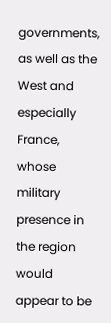governments, as well as the West and especially France, whose military presence in the region would appear to be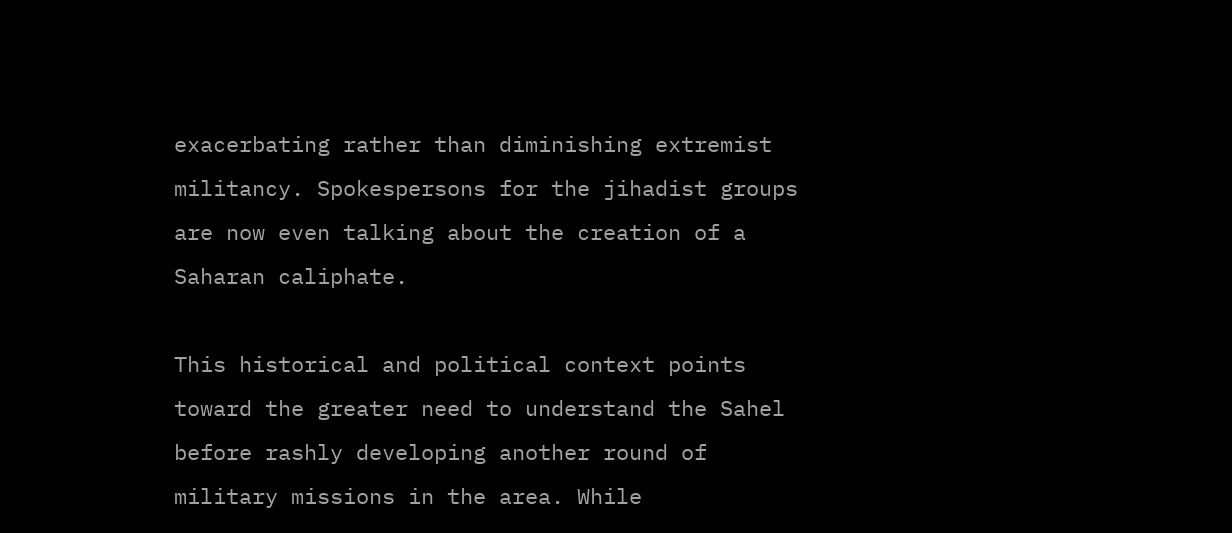exacerbating rather than diminishing extremist militancy. Spokespersons for the jihadist groups are now even talking about the creation of a Saharan caliphate.

This historical and political context points toward the greater need to understand the Sahel before rashly developing another round of military missions in the area. While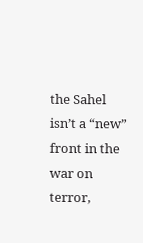the Sahel isn’t a “new” front in the war on terror,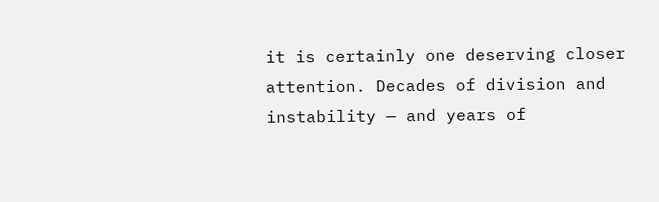it is certainly one deserving closer attention. Decades of division and instability — and years of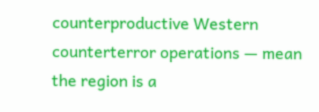counterproductive Western counterterror operations — mean the region is a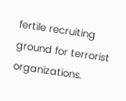fertile recruiting ground for terrorist organizations.